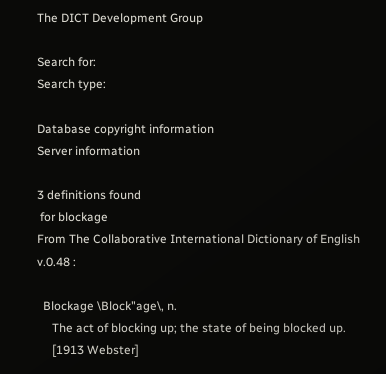The DICT Development Group

Search for:
Search type:

Database copyright information
Server information

3 definitions found
 for blockage
From The Collaborative International Dictionary of English v.0.48 :

  Blockage \Block"age\, n.
     The act of blocking up; the state of being blocked up.
     [1913 Webster]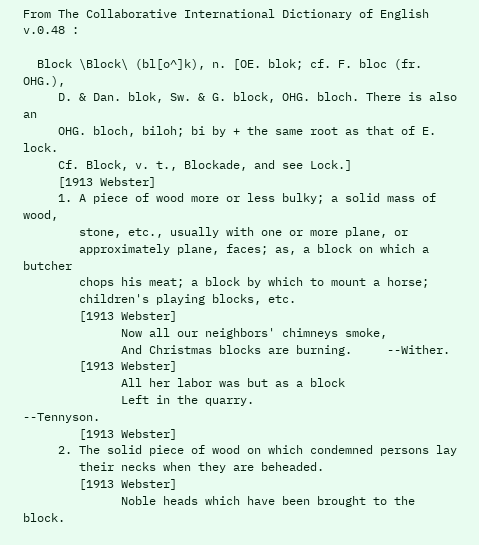From The Collaborative International Dictionary of English v.0.48 :

  Block \Block\ (bl[o^]k), n. [OE. blok; cf. F. bloc (fr. OHG.),
     D. & Dan. blok, Sw. & G. block, OHG. bloch. There is also an
     OHG. bloch, biloh; bi by + the same root as that of E. lock.
     Cf. Block, v. t., Blockade, and see Lock.]
     [1913 Webster]
     1. A piece of wood more or less bulky; a solid mass of wood,
        stone, etc., usually with one or more plane, or
        approximately plane, faces; as, a block on which a butcher
        chops his meat; a block by which to mount a horse;
        children's playing blocks, etc.
        [1913 Webster]
              Now all our neighbors' chimneys smoke,
              And Christmas blocks are burning.     --Wither.
        [1913 Webster]
              All her labor was but as a block
              Left in the quarry.                   --Tennyson.
        [1913 Webster]
     2. The solid piece of wood on which condemned persons lay
        their necks when they are beheaded.
        [1913 Webster]
              Noble heads which have been brought to the block.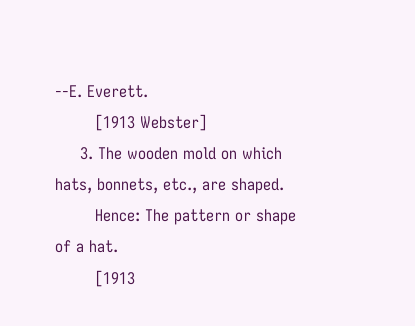--E. Everett.
        [1913 Webster]
     3. The wooden mold on which hats, bonnets, etc., are shaped.
        Hence: The pattern or shape of a hat.
        [1913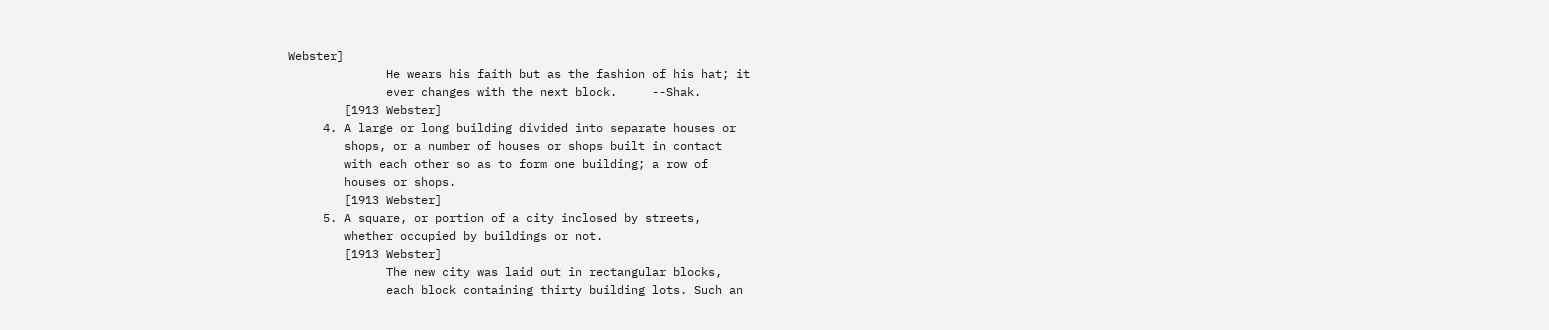Webster]
              He wears his faith but as the fashion of his hat; it
              ever changes with the next block.     --Shak.
        [1913 Webster]
     4. A large or long building divided into separate houses or
        shops, or a number of houses or shops built in contact
        with each other so as to form one building; a row of
        houses or shops.
        [1913 Webster]
     5. A square, or portion of a city inclosed by streets,
        whether occupied by buildings or not.
        [1913 Webster]
              The new city was laid out in rectangular blocks,
              each block containing thirty building lots. Such an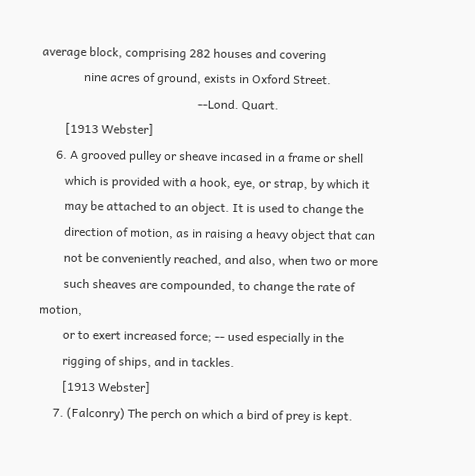average block, comprising 282 houses and covering
              nine acres of ground, exists in Oxford Street.
                                                    --Lond. Quart.
        [1913 Webster]
     6. A grooved pulley or sheave incased in a frame or shell
        which is provided with a hook, eye, or strap, by which it
        may be attached to an object. It is used to change the
        direction of motion, as in raising a heavy object that can
        not be conveniently reached, and also, when two or more
        such sheaves are compounded, to change the rate of motion,
        or to exert increased force; -- used especially in the
        rigging of ships, and in tackles.
        [1913 Webster]
     7. (Falconry) The perch on which a bird of prey is kept.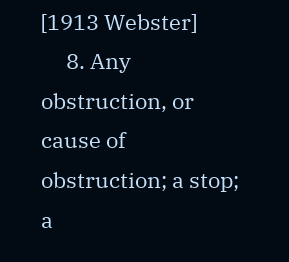[1913 Webster]
     8. Any obstruction, or cause of obstruction; a stop; a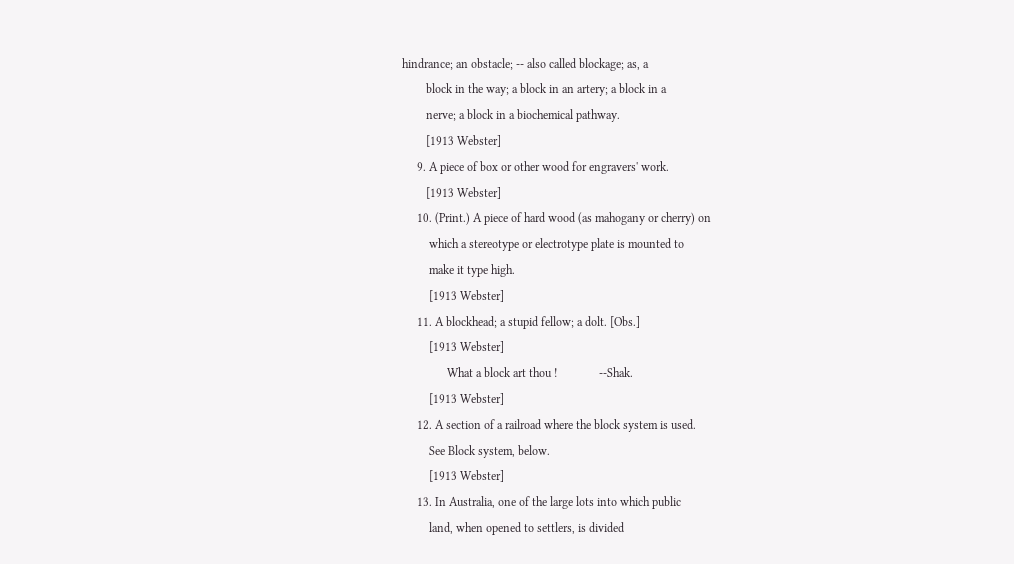hindrance; an obstacle; -- also called blockage; as, a
        block in the way; a block in an artery; a block in a
        nerve; a block in a biochemical pathway.
        [1913 Webster]
     9. A piece of box or other wood for engravers' work.
        [1913 Webster]
     10. (Print.) A piece of hard wood (as mahogany or cherry) on
         which a stereotype or electrotype plate is mounted to
         make it type high.
         [1913 Webster]
     11. A blockhead; a stupid fellow; a dolt. [Obs.]
         [1913 Webster]
               What a block art thou !              --Shak.
         [1913 Webster]
     12. A section of a railroad where the block system is used.
         See Block system, below.
         [1913 Webster]
     13. In Australia, one of the large lots into which public
         land, when opened to settlers, is divided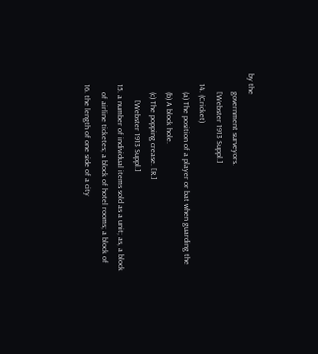by the
         government surveyors.
         [Webster 1913 Suppl.]
     14. (Cricket)
         (a) The position of a player or bat when guarding the
         (b) A block hole.
         (c) The popping crease. [R.]
             [Webster 1913 Suppl.]
     15. a number of individual items sold as a unit; as, a block
         of airline ticketes; a block of hotel rooms; a block of
     16. the length of one side of a city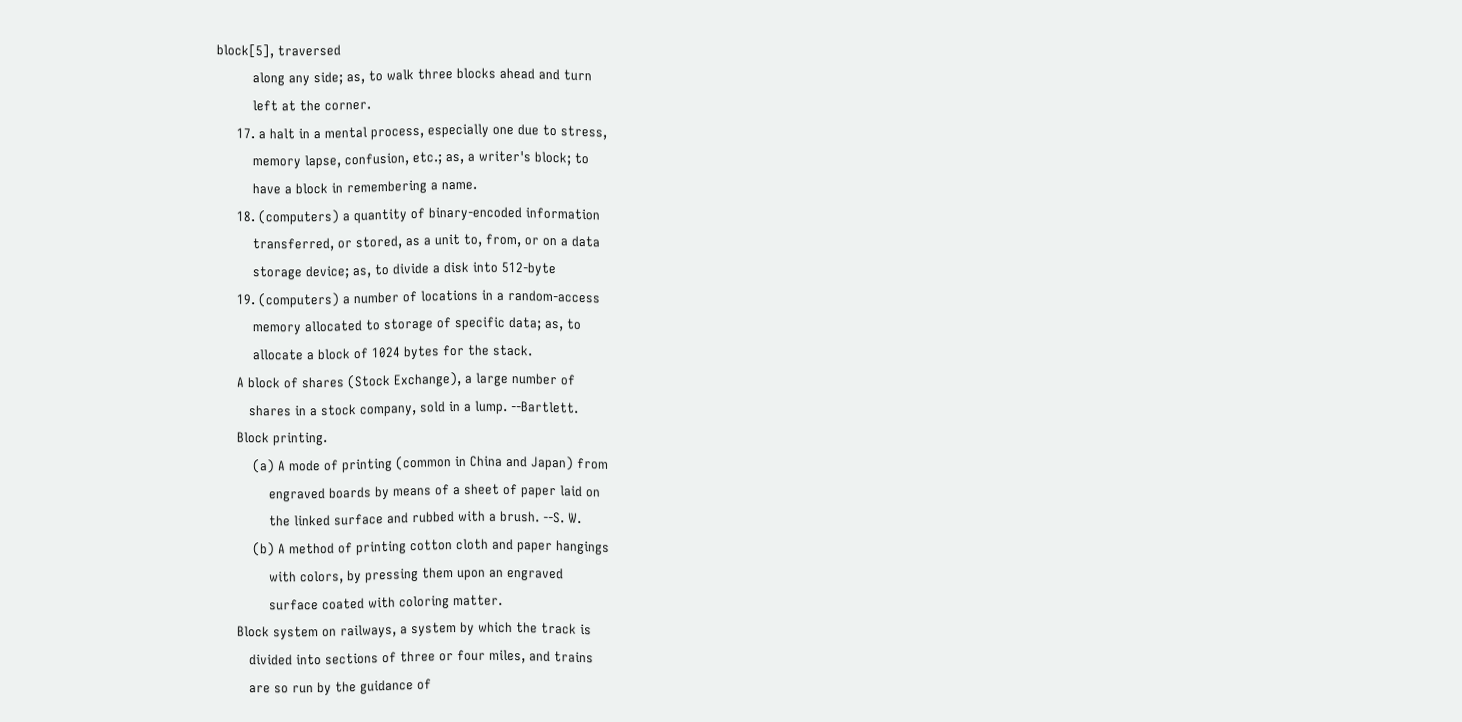block[5], traversed
         along any side; as, to walk three blocks ahead and turn
         left at the corner.
     17. a halt in a mental process, especially one due to stress,
         memory lapse, confusion, etc.; as, a writer's block; to
         have a block in remembering a name.
     18. (computers) a quantity of binary-encoded information
         transferred, or stored, as a unit to, from, or on a data
         storage device; as, to divide a disk into 512-byte
     19. (computers) a number of locations in a random-access
         memory allocated to storage of specific data; as, to
         allocate a block of 1024 bytes for the stack.
     A block of shares (Stock Exchange), a large number of
        shares in a stock company, sold in a lump. --Bartlett.
     Block printing.
         (a) A mode of printing (common in China and Japan) from
             engraved boards by means of a sheet of paper laid on
             the linked surface and rubbed with a brush. --S. W.
         (b) A method of printing cotton cloth and paper hangings
             with colors, by pressing them upon an engraved
             surface coated with coloring matter.
     Block system on railways, a system by which the track is
        divided into sections of three or four miles, and trains
        are so run by the guidance of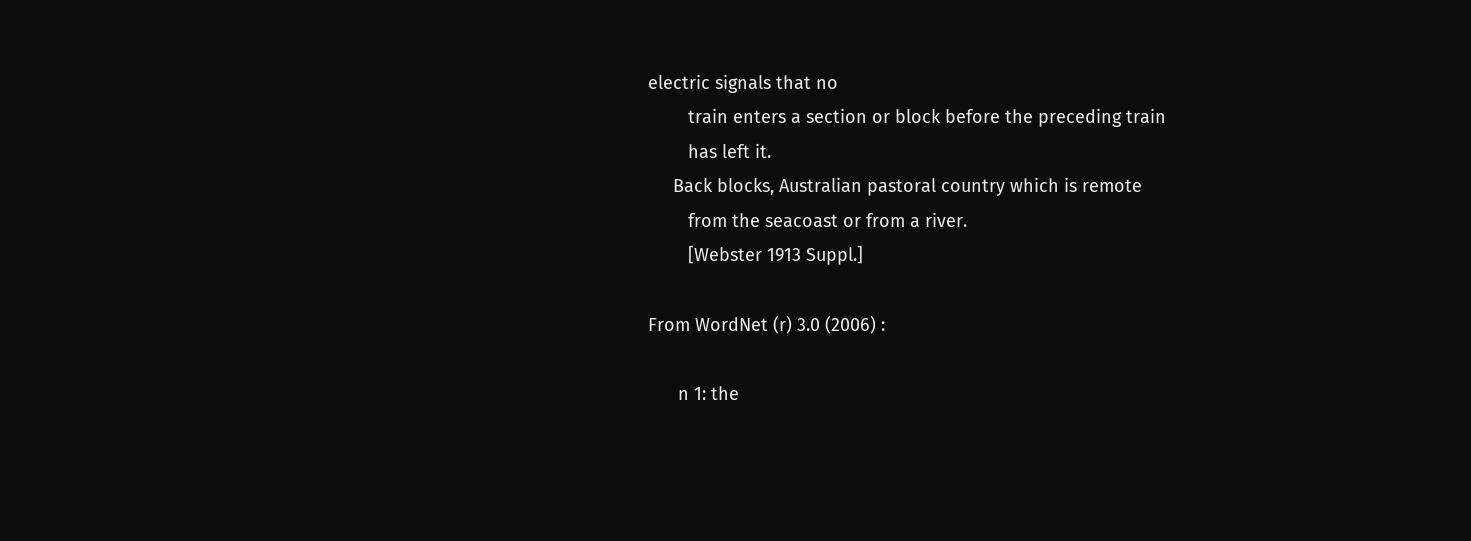electric signals that no
        train enters a section or block before the preceding train
        has left it.
     Back blocks, Australian pastoral country which is remote
        from the seacoast or from a river.
        [Webster 1913 Suppl.]

From WordNet (r) 3.0 (2006) :

      n 1: the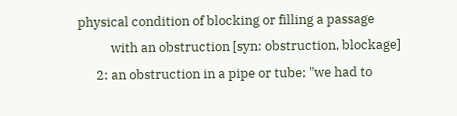physical condition of blocking or filling a passage
           with an obstruction [syn: obstruction, blockage]
      2: an obstruction in a pipe or tube; "we had to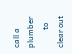call a plumber
         to clear out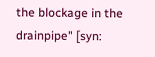the blockage in the drainpipe" [syn: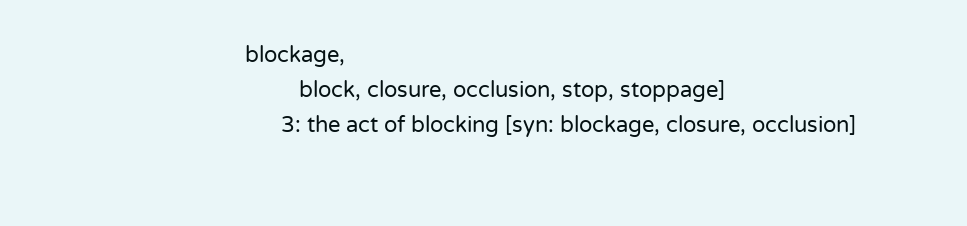blockage,
         block, closure, occlusion, stop, stoppage]
      3: the act of blocking [syn: blockage, closure, occlusion]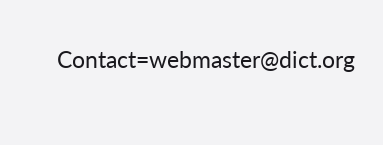Contact=webmaster@dict.org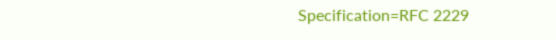Specification=RFC 2229